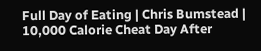Full Day of Eating | Chris Bumstead | 10,000 Calorie Cheat Day After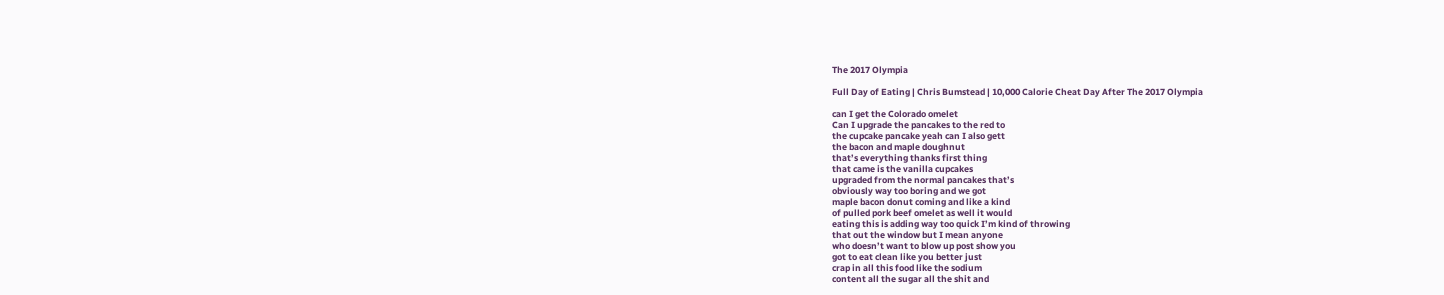The 2017 Olympia

Full Day of Eating | Chris Bumstead | 10,000 Calorie Cheat Day After The 2017 Olympia

can I get the Colorado omelet
Can I upgrade the pancakes to the red to
the cupcake pancake yeah can I also gett
the bacon and maple doughnut
that’s everything thanks first thing
that came is the vanilla cupcakes
upgraded from the normal pancakes that’s
obviously way too boring and we got
maple bacon donut coming and like a kind
of pulled pork beef omelet as well it would
eating this is adding way too quick I’m kind of throwing
that out the window but I mean anyone
who doesn’t want to blow up post show you
got to eat clean like you better just
crap in all this food like the sodium
content all the sugar all the shit and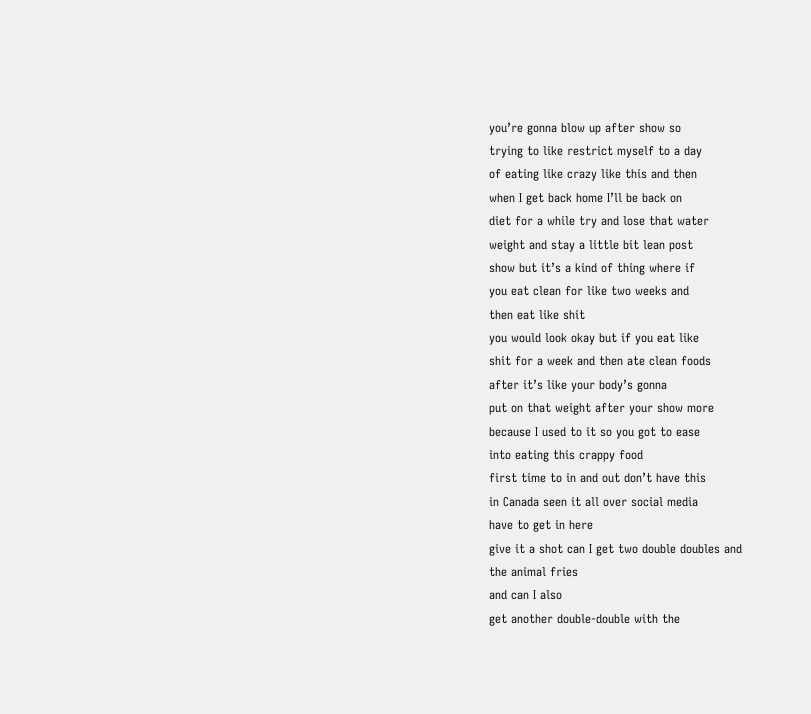you’re gonna blow up after show so
trying to like restrict myself to a day
of eating like crazy like this and then
when I get back home I’ll be back on
diet for a while try and lose that water
weight and stay a little bit lean post
show but it’s a kind of thing where if
you eat clean for like two weeks and
then eat like shit
you would look okay but if you eat like
shit for a week and then ate clean foods
after it’s like your body’s gonna
put on that weight after your show more
because I used to it so you got to ease
into eating this crappy food
first time to in and out don’t have this
in Canada seen it all over social media
have to get in here
give it a shot can I get two double doubles and
the animal fries
and can I also
get another double-double with the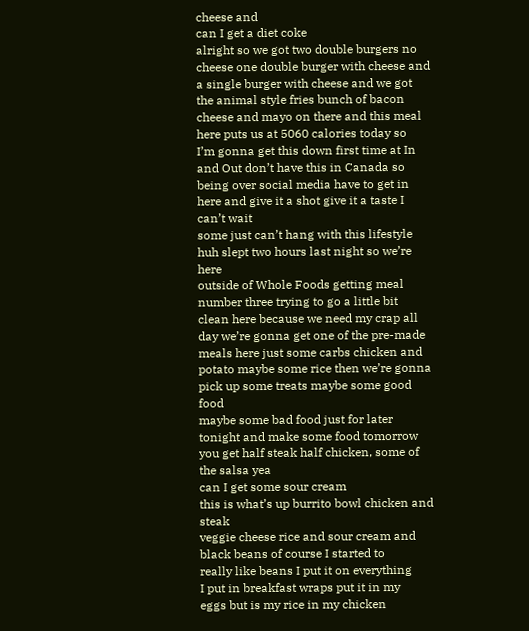cheese and
can I get a diet coke
alright so we got two double burgers no
cheese one double burger with cheese and
a single burger with cheese and we got
the animal style fries bunch of bacon
cheese and mayo on there and this meal
here puts us at 5060 calories today so
I’m gonna get this down first time at In and Out don’t have this in Canada so
being over social media have to get in
here and give it a shot give it a taste I
can’t wait
some just can’t hang with this lifestyle
huh slept two hours last night so we’re here
outside of Whole Foods getting meal
number three trying to go a little bit
clean here because we need my crap all
day we’re gonna get one of the pre-made
meals here just some carbs chicken and
potato maybe some rice then we’re gonna
pick up some treats maybe some good food
maybe some bad food just for later
tonight and make some food tomorrow
you get half steak half chicken, some of the salsa yea
can I get some sour cream
this is what’s up burrito bowl chicken and steak
veggie cheese rice and sour cream and
black beans of course I started to
really like beans I put it on everything
I put in breakfast wraps put it in my
eggs but is my rice in my chicken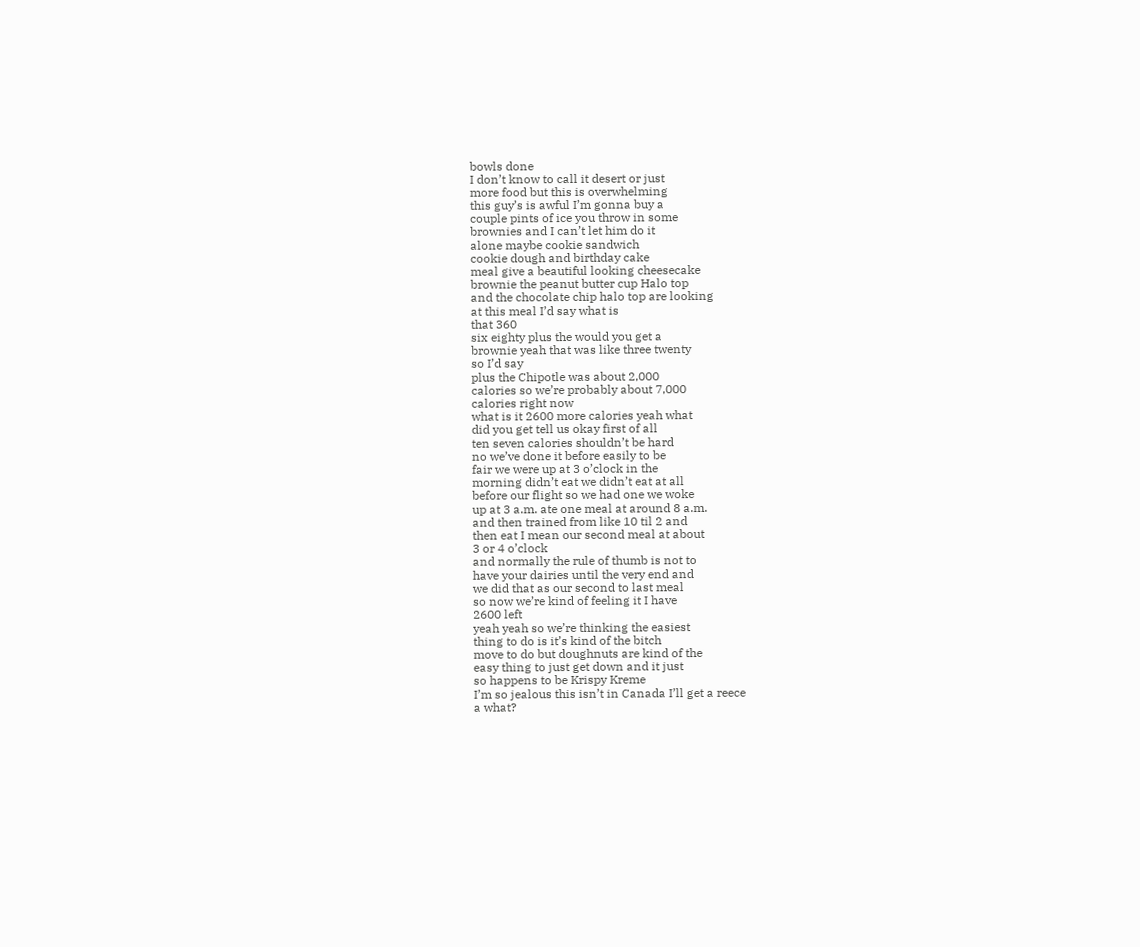bowls done
I don’t know to call it desert or just
more food but this is overwhelming
this guy’s is awful I’m gonna buy a
couple pints of ice you throw in some
brownies and I can’t let him do it
alone maybe cookie sandwich
cookie dough and birthday cake
meal give a beautiful looking cheesecake
brownie the peanut butter cup Halo top
and the chocolate chip halo top are looking
at this meal I’d say what is
that 360
six eighty plus the would you get a
brownie yeah that was like three twenty
so I’d say
plus the Chipotle was about 2,000
calories so we’re probably about 7,000
calories right now
what is it 2600 more calories yeah what
did you get tell us okay first of all
ten seven calories shouldn’t be hard
no we’ve done it before easily to be
fair we were up at 3 o’clock in the
morning didn’t eat we didn’t eat at all
before our flight so we had one we woke
up at 3 a.m. ate one meal at around 8 a.m.
and then trained from like 10 til 2 and
then eat I mean our second meal at about
3 or 4 o’clock
and normally the rule of thumb is not to
have your dairies until the very end and
we did that as our second to last meal
so now we’re kind of feeling it I have
2600 left
yeah yeah so we’re thinking the easiest
thing to do is it’s kind of the bitch
move to do but doughnuts are kind of the
easy thing to just get down and it just
so happens to be Krispy Kreme
I’m so jealous this isn’t in Canada I’ll get a reece
a what?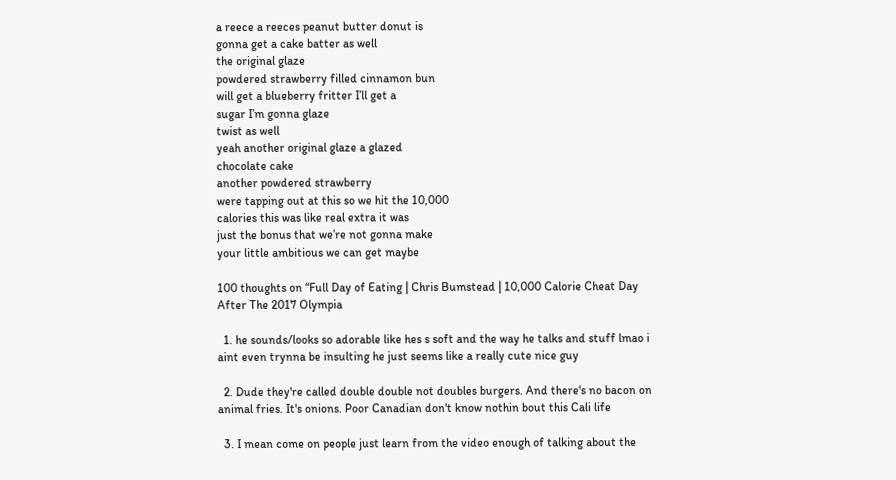a reece a reeces peanut butter donut is
gonna get a cake batter as well
the original glaze
powdered strawberry filled cinnamon bun
will get a blueberry fritter I’ll get a
sugar I’m gonna glaze
twist as well
yeah another original glaze a glazed
chocolate cake
another powdered strawberry
were tapping out at this so we hit the 10,000
calories this was like real extra it was
just the bonus that we’re not gonna make
your little ambitious we can get maybe

100 thoughts on “Full Day of Eating | Chris Bumstead | 10,000 Calorie Cheat Day After The 2017 Olympia

  1. he sounds/looks so adorable like hes s soft and the way he talks and stuff lmao i aint even trynna be insulting he just seems like a really cute nice guy

  2. Dude they're called double double not doubles burgers. And there's no bacon on animal fries. It's onions. Poor Canadian don't know nothin bout this Cali life

  3. I mean come on people just learn from the video enough of talking about the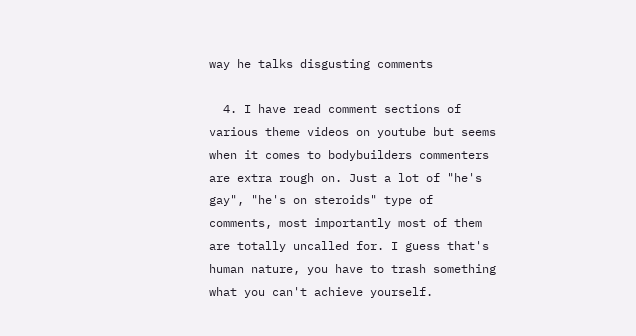way he talks disgusting comments

  4. I have read comment sections of various theme videos on youtube but seems when it comes to bodybuilders commenters are extra rough on. Just a lot of "he's gay", "he's on steroids" type of comments, most importantly most of them are totally uncalled for. I guess that's human nature, you have to trash something what you can't achieve yourself.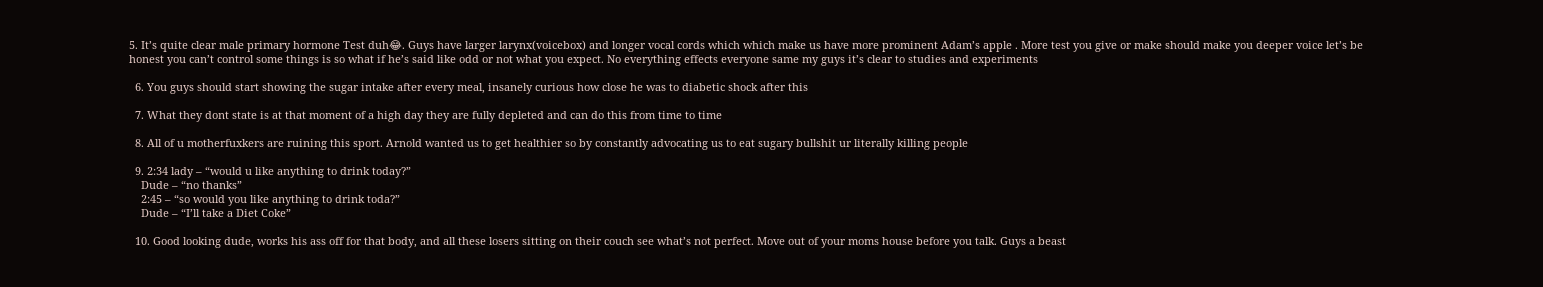5. It’s quite clear male primary hormone Test duh😂. Guys have larger larynx(voicebox) and longer vocal cords which which make us have more prominent Adam’s apple . More test you give or make should make you deeper voice let’s be honest you can’t control some things is so what if he’s said like odd or not what you expect. No everything effects everyone same my guys it’s clear to studies and experiments

  6. You guys should start showing the sugar intake after every meal, insanely curious how close he was to diabetic shock after this

  7. What they dont state is at that moment of a high day they are fully depleted and can do this from time to time

  8. All of u motherfuxkers are ruining this sport. Arnold wanted us to get healthier so by constantly advocating us to eat sugary bullshit ur literally killing people

  9. 2:34 lady – “would u like anything to drink today?”
    Dude – “no thanks”
    2:45 – “so would you like anything to drink toda?”
    Dude – “I’ll take a Diet Coke”

  10. Good looking dude, works his ass off for that body, and all these losers sitting on their couch see what’s not perfect. Move out of your moms house before you talk. Guys a beast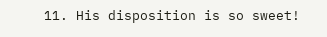11. His disposition is so sweet!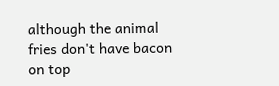although the animal fries don't have bacon on top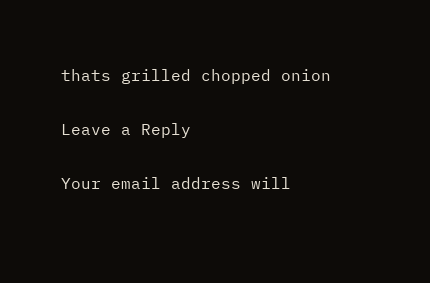thats grilled chopped onion

Leave a Reply

Your email address will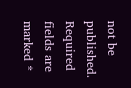not be published. Required fields are marked *